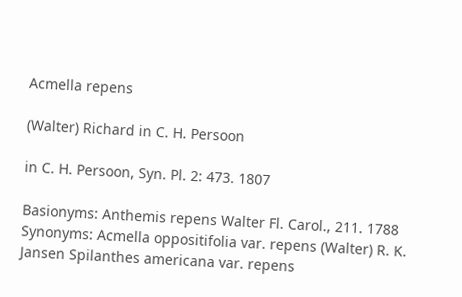Acmella repens

(Walter) Richard in C. H. Persoon

in C. H. Persoon, Syn. Pl. 2: 473. 1807

Basionyms: Anthemis repens Walter Fl. Carol., 211. 1788
Synonyms: Acmella oppositifolia var. repens (Walter) R. K. Jansen Spilanthes americana var. repens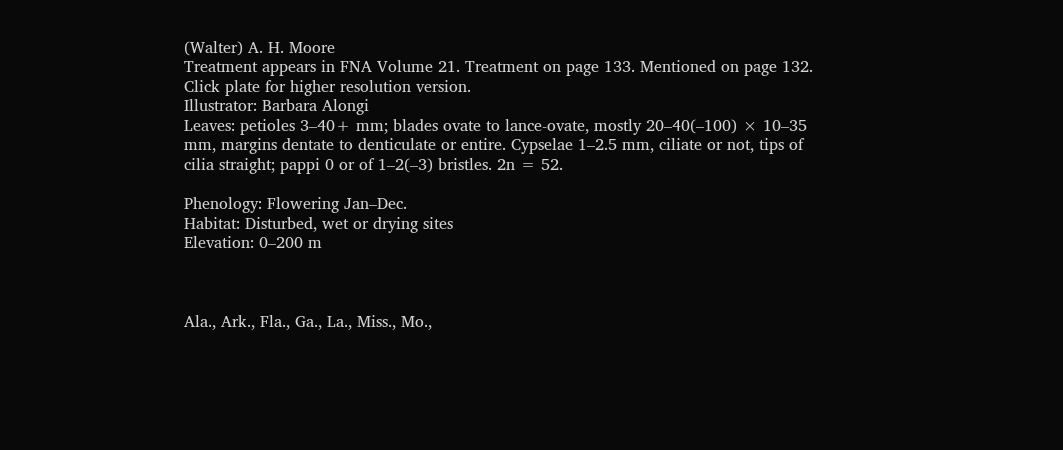(Walter) A. H. Moore
Treatment appears in FNA Volume 21. Treatment on page 133. Mentioned on page 132.
Click plate for higher resolution version.
Illustrator: Barbara Alongi
Leaves: petioles 3–40+ mm; blades ovate to lance-ovate, mostly 20–40(–100) × 10–35 mm, margins dentate to denticulate or entire. Cypselae 1–2.5 mm, ciliate or not, tips of cilia straight; pappi 0 or of 1–2(–3) bristles. 2n = 52.

Phenology: Flowering Jan–Dec.
Habitat: Disturbed, wet or drying sites
Elevation: 0–200 m



Ala., Ark., Fla., Ga., La., Miss., Mo.,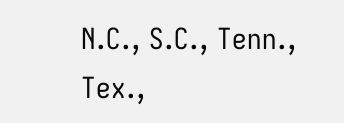N.C., S.C., Tenn., Tex.,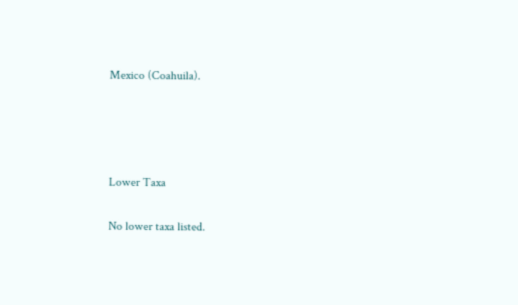Mexico (Coahuila).




Lower Taxa

No lower taxa listed.